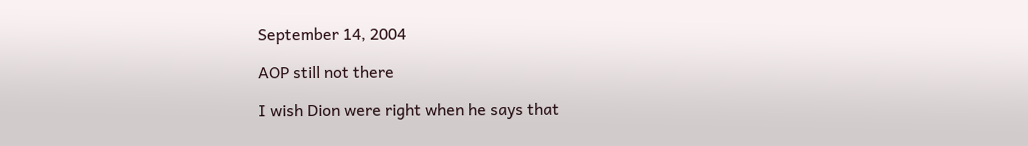September 14, 2004

AOP still not there

I wish Dion were right when he says that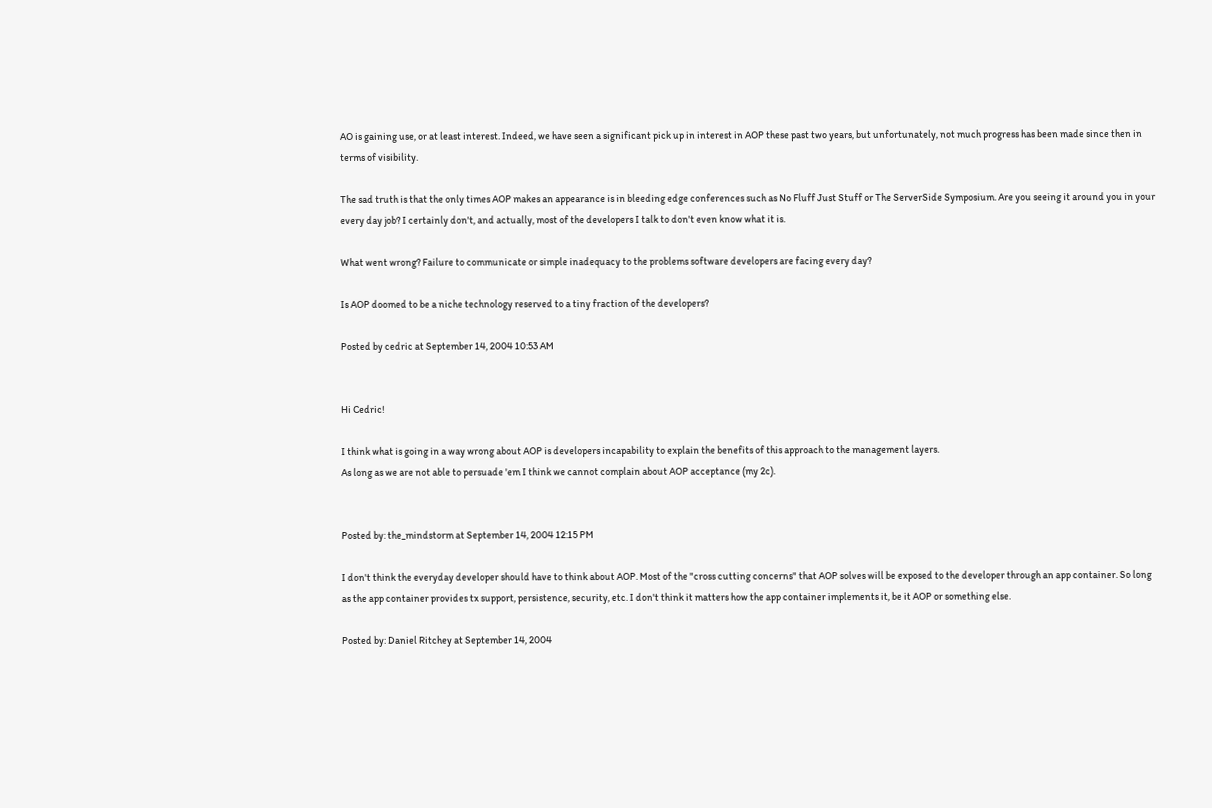AO is gaining use, or at least interest. Indeed, we have seen a significant pick up in interest in AOP these past two years, but unfortunately, not much progress has been made since then in terms of visibility.

The sad truth is that the only times AOP makes an appearance is in bleeding edge conferences such as No Fluff Just Stuff or The ServerSide Symposium. Are you seeing it around you in your every day job? I certainly don't, and actually, most of the developers I talk to don't even know what it is.

What went wrong? Failure to communicate or simple inadequacy to the problems software developers are facing every day?

Is AOP doomed to be a niche technology reserved to a tiny fraction of the developers?

Posted by cedric at September 14, 2004 10:53 AM


Hi Cedric!

I think what is going in a way wrong about AOP is developers incapability to explain the benefits of this approach to the management layers.
As long as we are not able to persuade 'em I think we cannot complain about AOP acceptance (my 2c).


Posted by: the_mindstorm at September 14, 2004 12:15 PM

I don't think the everyday developer should have to think about AOP. Most of the "cross cutting concerns" that AOP solves will be exposed to the developer through an app container. So long as the app container provides tx support, persistence, security, etc. I don't think it matters how the app container implements it, be it AOP or something else.

Posted by: Daniel Ritchey at September 14, 2004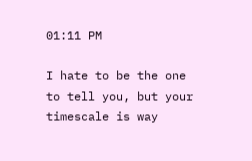01:11 PM

I hate to be the one to tell you, but your timescale is way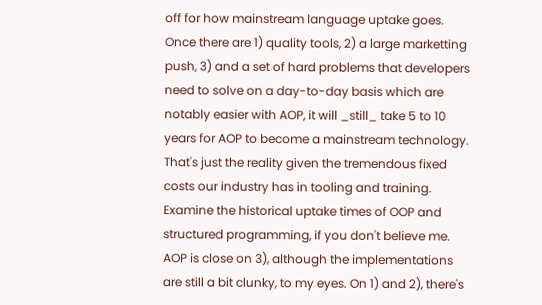off for how mainstream language uptake goes. Once there are 1) quality tools, 2) a large marketting push, 3) and a set of hard problems that developers need to solve on a day-to-day basis which are notably easier with AOP, it will _still_ take 5 to 10 years for AOP to become a mainstream technology. That's just the reality given the tremendous fixed costs our industry has in tooling and training. Examine the historical uptake times of OOP and structured programming, if you don't believe me. AOP is close on 3), although the implementations are still a bit clunky, to my eyes. On 1) and 2), there's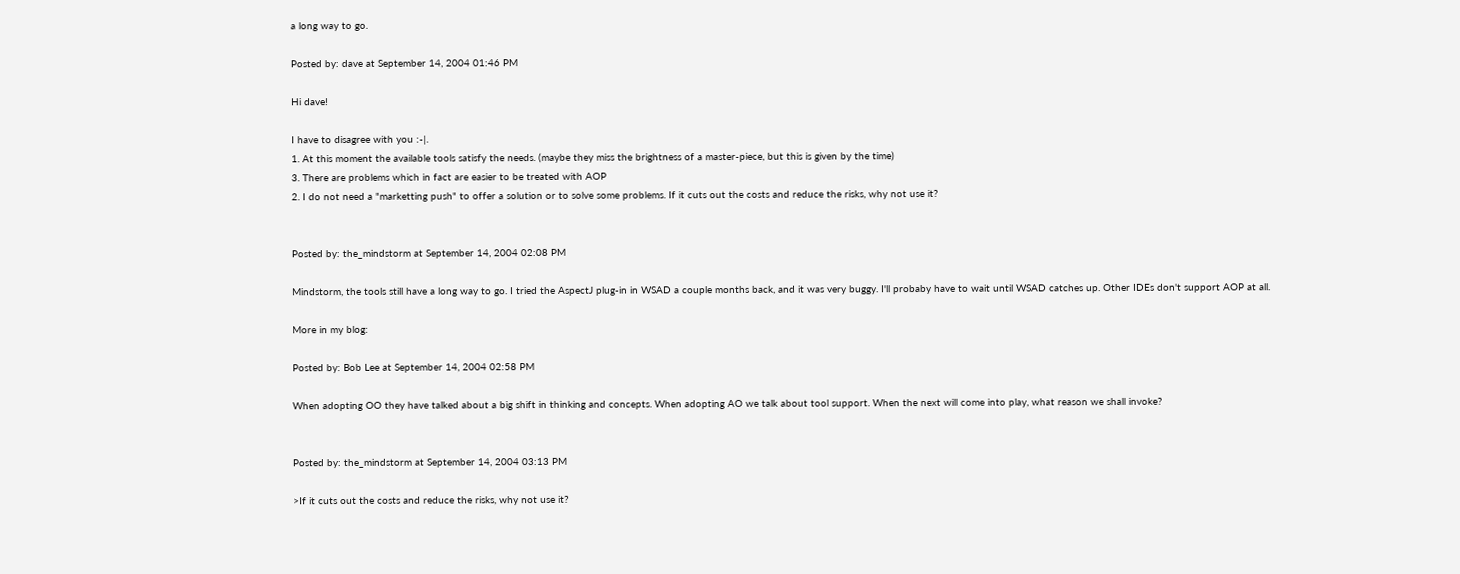a long way to go.

Posted by: dave at September 14, 2004 01:46 PM

Hi dave!

I have to disagree with you :-|.
1. At this moment the available tools satisfy the needs. (maybe they miss the brightness of a master-piece, but this is given by the time)
3. There are problems which in fact are easier to be treated with AOP
2. I do not need a "marketting push" to offer a solution or to solve some problems. If it cuts out the costs and reduce the risks, why not use it?


Posted by: the_mindstorm at September 14, 2004 02:08 PM

Mindstorm, the tools still have a long way to go. I tried the AspectJ plug-in in WSAD a couple months back, and it was very buggy. I'll probaby have to wait until WSAD catches up. Other IDEs don't support AOP at all.

More in my blog:

Posted by: Bob Lee at September 14, 2004 02:58 PM

When adopting OO they have talked about a big shift in thinking and concepts. When adopting AO we talk about tool support. When the next will come into play, what reason we shall invoke?


Posted by: the_mindstorm at September 14, 2004 03:13 PM

>If it cuts out the costs and reduce the risks, why not use it?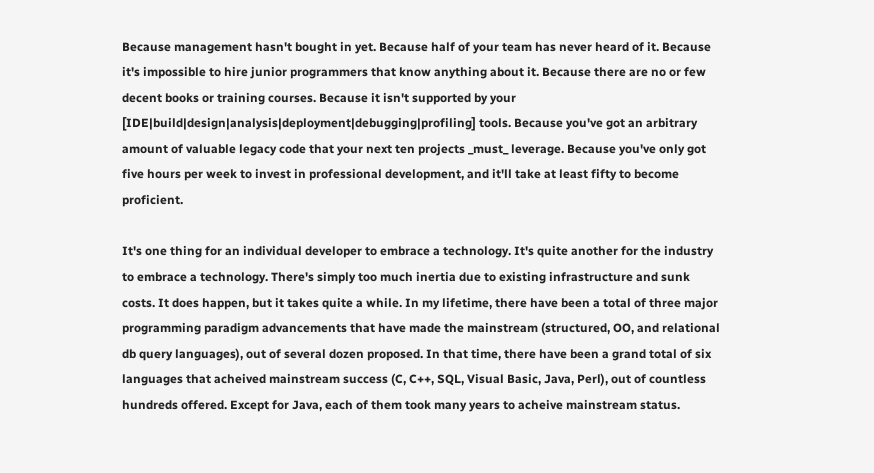Because management hasn't bought in yet. Because half of your team has never heard of it. Because it's impossible to hire junior programmers that know anything about it. Because there are no or few decent books or training courses. Because it isn't supported by your [IDE|build|design|analysis|deployment|debugging|profiling] tools. Because you've got an arbitrary amount of valuable legacy code that your next ten projects _must_ leverage. Because you've only got five hours per week to invest in professional development, and it'll take at least fifty to become proficient.

It's one thing for an individual developer to embrace a technology. It's quite another for the industry to embrace a technology. There's simply too much inertia due to existing infrastructure and sunk costs. It does happen, but it takes quite a while. In my lifetime, there have been a total of three major programming paradigm advancements that have made the mainstream (structured, OO, and relational db query languages), out of several dozen proposed. In that time, there have been a grand total of six languages that acheived mainstream success (C, C++, SQL, Visual Basic, Java, Perl), out of countless hundreds offered. Except for Java, each of them took many years to acheive mainstream status.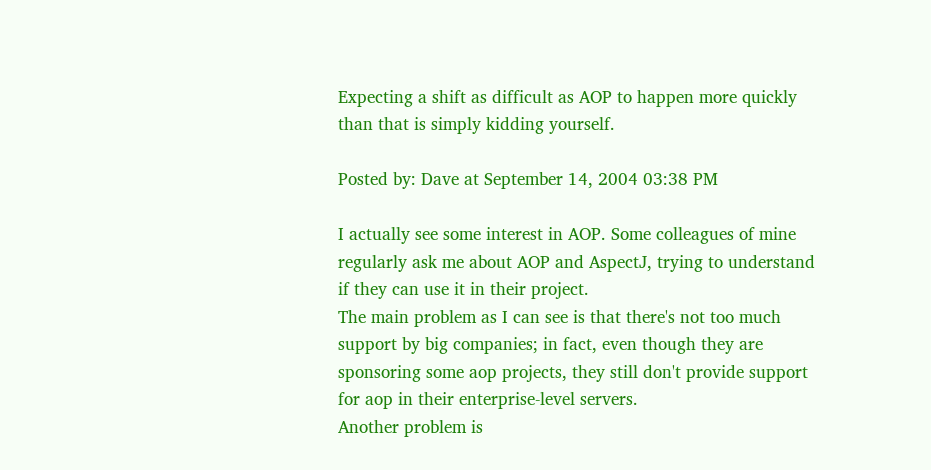Expecting a shift as difficult as AOP to happen more quickly than that is simply kidding yourself.

Posted by: Dave at September 14, 2004 03:38 PM

I actually see some interest in AOP. Some colleagues of mine regularly ask me about AOP and AspectJ, trying to understand if they can use it in their project.
The main problem as I can see is that there's not too much support by big companies; in fact, even though they are sponsoring some aop projects, they still don't provide support for aop in their enterprise-level servers.
Another problem is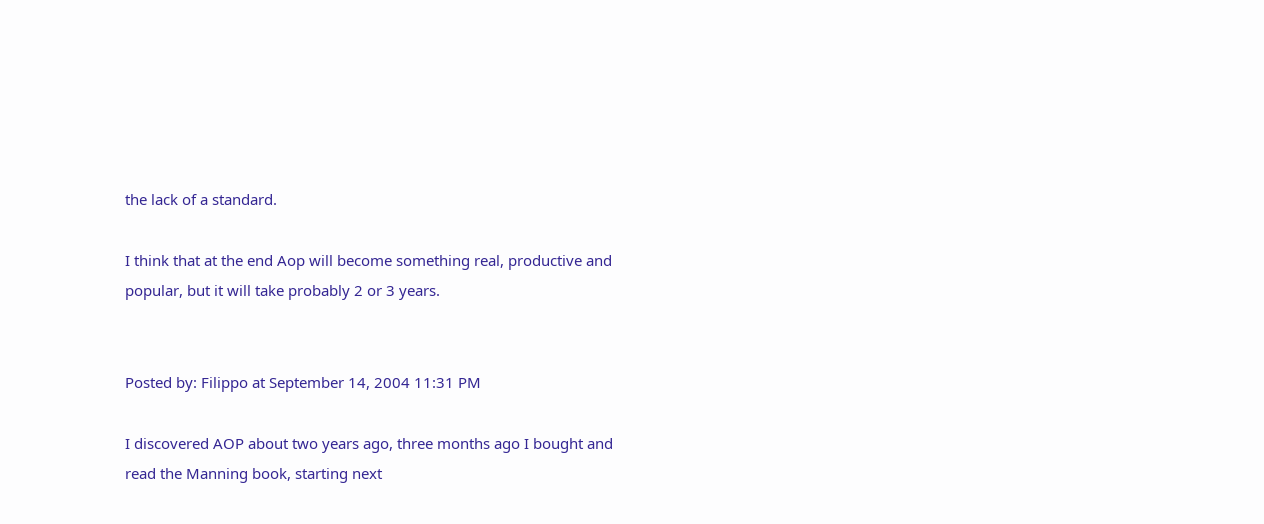the lack of a standard.

I think that at the end Aop will become something real, productive and popular, but it will take probably 2 or 3 years.


Posted by: Filippo at September 14, 2004 11:31 PM

I discovered AOP about two years ago, three months ago I bought and read the Manning book, starting next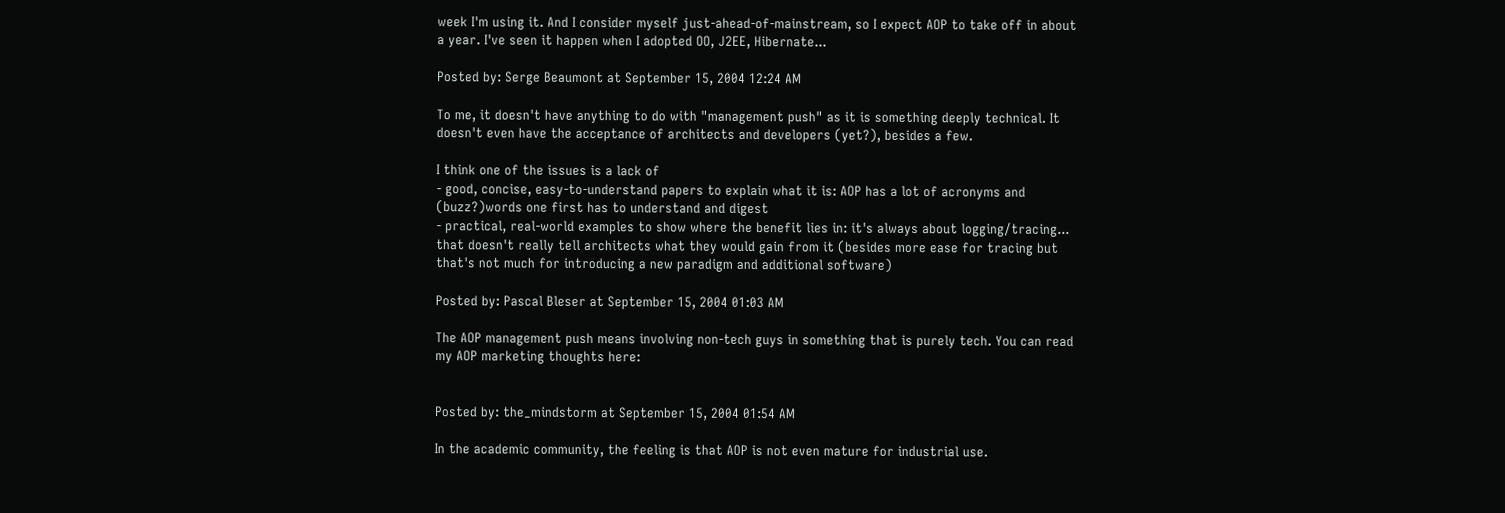week I'm using it. And I consider myself just-ahead-of-mainstream, so I expect AOP to take off in about a year. I've seen it happen when I adopted OO, J2EE, Hibernate...

Posted by: Serge Beaumont at September 15, 2004 12:24 AM

To me, it doesn't have anything to do with "management push" as it is something deeply technical. It doesn't even have the acceptance of architects and developers (yet?), besides a few.

I think one of the issues is a lack of
- good, concise, easy-to-understand papers to explain what it is: AOP has a lot of acronyms and (buzz?)words one first has to understand and digest
- practical, real-world examples to show where the benefit lies in: it's always about logging/tracing... that doesn't really tell architects what they would gain from it (besides more ease for tracing but that's not much for introducing a new paradigm and additional software)

Posted by: Pascal Bleser at September 15, 2004 01:03 AM

The AOP management push means involving non-tech guys in something that is purely tech. You can read my AOP marketing thoughts here:


Posted by: the_mindstorm at September 15, 2004 01:54 AM

In the academic community, the feeling is that AOP is not even mature for industrial use.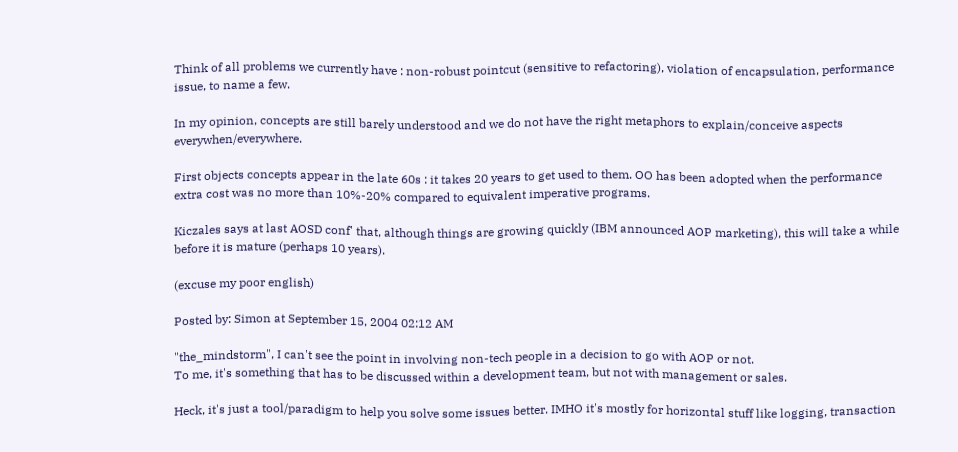Think of all problems we currently have : non-robust pointcut (sensitive to refactoring), violation of encapsulation, performance issue, to name a few.

In my opinion, concepts are still barely understood and we do not have the right metaphors to explain/conceive aspects everywhen/everywhere.

First objects concepts appear in the late 60s : it takes 20 years to get used to them. OO has been adopted when the performance extra cost was no more than 10%-20% compared to equivalent imperative programs.

Kiczales says at last AOSD conf' that, although things are growing quickly (IBM announced AOP marketing), this will take a while before it is mature (perhaps 10 years).

(excuse my poor english)

Posted by: Simon at September 15, 2004 02:12 AM

"the_mindstorm", I can't see the point in involving non-tech people in a decision to go with AOP or not.
To me, it's something that has to be discussed within a development team, but not with management or sales.

Heck, it's just a tool/paradigm to help you solve some issues better. IMHO it's mostly for horizontal stuff like logging, transaction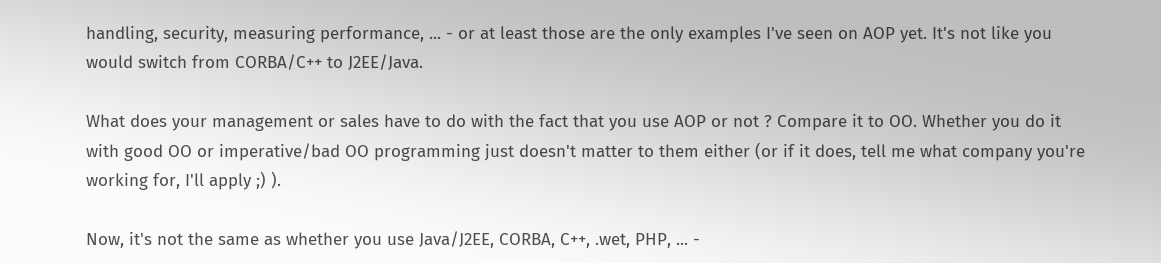handling, security, measuring performance, ... - or at least those are the only examples I've seen on AOP yet. It's not like you would switch from CORBA/C++ to J2EE/Java.

What does your management or sales have to do with the fact that you use AOP or not ? Compare it to OO. Whether you do it with good OO or imperative/bad OO programming just doesn't matter to them either (or if it does, tell me what company you're working for, I'll apply ;) ).

Now, it's not the same as whether you use Java/J2EE, CORBA, C++, .wet, PHP, ... -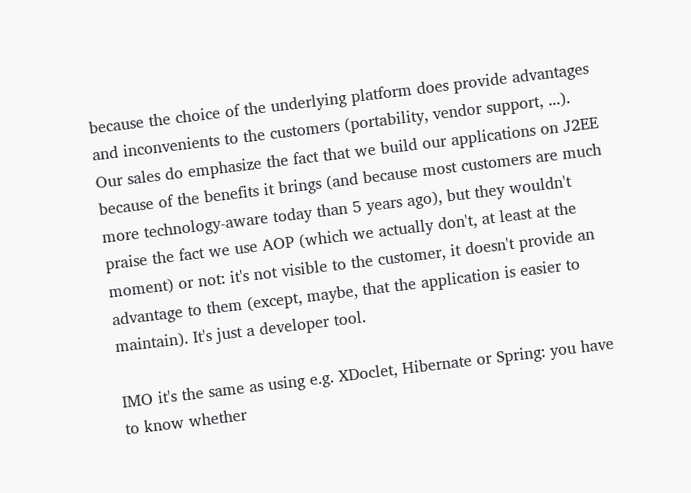because the choice of the underlying platform does provide advantages and inconvenients to the customers (portability, vendor support, ...). Our sales do emphasize the fact that we build our applications on J2EE because of the benefits it brings (and because most customers are much more technology-aware today than 5 years ago), but they wouldn't praise the fact we use AOP (which we actually don't, at least at the moment) or not: it's not visible to the customer, it doesn't provide an advantage to them (except, maybe, that the application is easier to maintain). It's just a developer tool.

IMO it's the same as using e.g. XDoclet, Hibernate or Spring: you have to know whether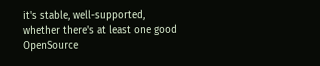it's stable, well-supported, whether there's at least one good OpenSource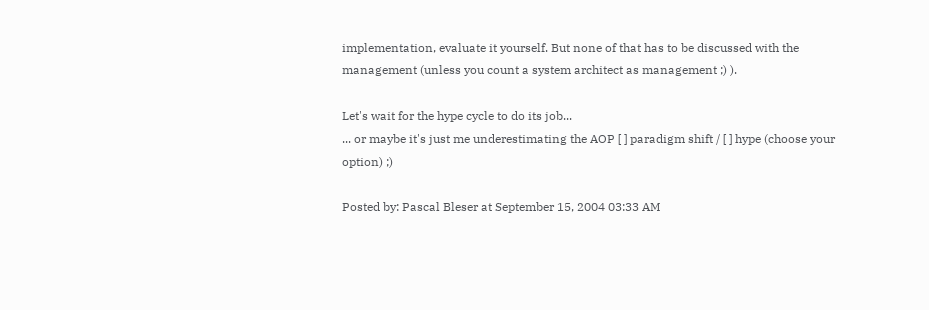implementation, evaluate it yourself. But none of that has to be discussed with the management (unless you count a system architect as management ;) ).

Let's wait for the hype cycle to do its job...
... or maybe it's just me underestimating the AOP [ ] paradigm shift / [ ] hype (choose your option) ;)

Posted by: Pascal Bleser at September 15, 2004 03:33 AM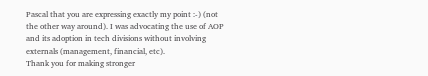Pascal that you are expressing exactly my point :-) (not the other way around). I was advocating the use of AOP and its adoption in tech divisions without involving externals (management, financial, etc).
Thank you for making stronger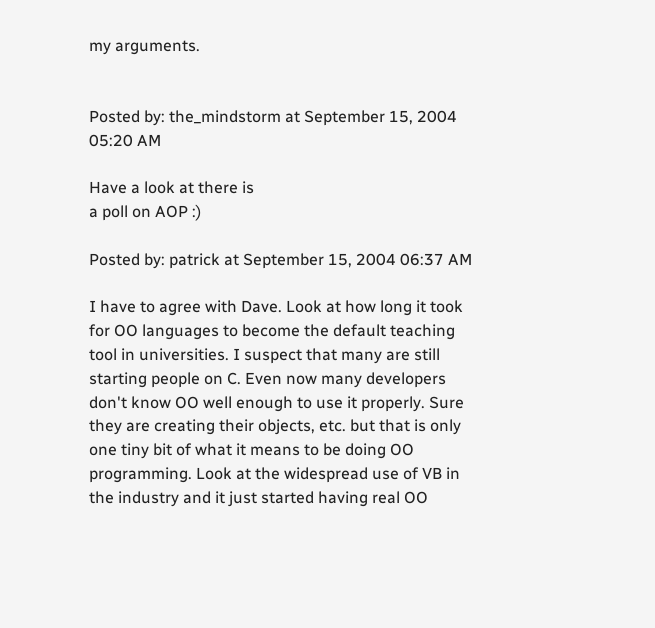my arguments.


Posted by: the_mindstorm at September 15, 2004 05:20 AM

Have a look at there is
a poll on AOP :)

Posted by: patrick at September 15, 2004 06:37 AM

I have to agree with Dave. Look at how long it took for OO languages to become the default teaching tool in universities. I suspect that many are still starting people on C. Even now many developers don't know OO well enough to use it properly. Sure they are creating their objects, etc. but that is only one tiny bit of what it means to be doing OO programming. Look at the widespread use of VB in the industry and it just started having real OO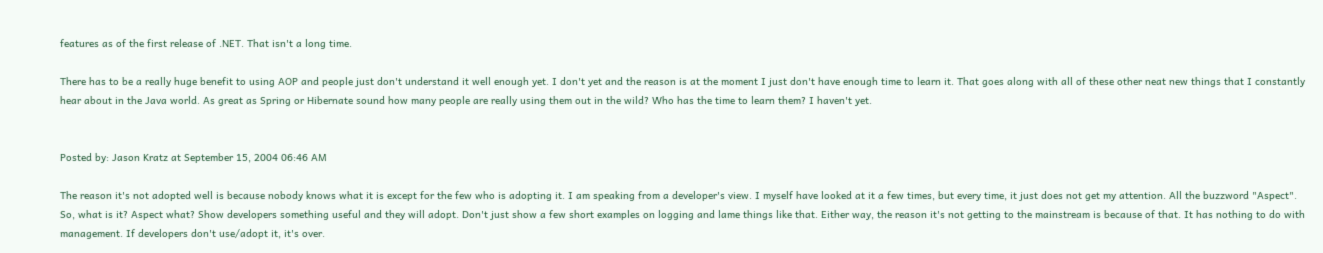features as of the first release of .NET. That isn't a long time.

There has to be a really huge benefit to using AOP and people just don't understand it well enough yet. I don't yet and the reason is at the moment I just don't have enough time to learn it. That goes along with all of these other neat new things that I constantly hear about in the Java world. As great as Spring or Hibernate sound how many people are really using them out in the wild? Who has the time to learn them? I haven't yet.


Posted by: Jason Kratz at September 15, 2004 06:46 AM

The reason it's not adopted well is because nobody knows what it is except for the few who is adopting it. I am speaking from a developer's view. I myself have looked at it a few times, but every time, it just does not get my attention. All the buzzword "Aspect". So, what is it? Aspect what? Show developers something useful and they will adopt. Don't just show a few short examples on logging and lame things like that. Either way, the reason it's not getting to the mainstream is because of that. It has nothing to do with management. If developers don't use/adopt it, it's over.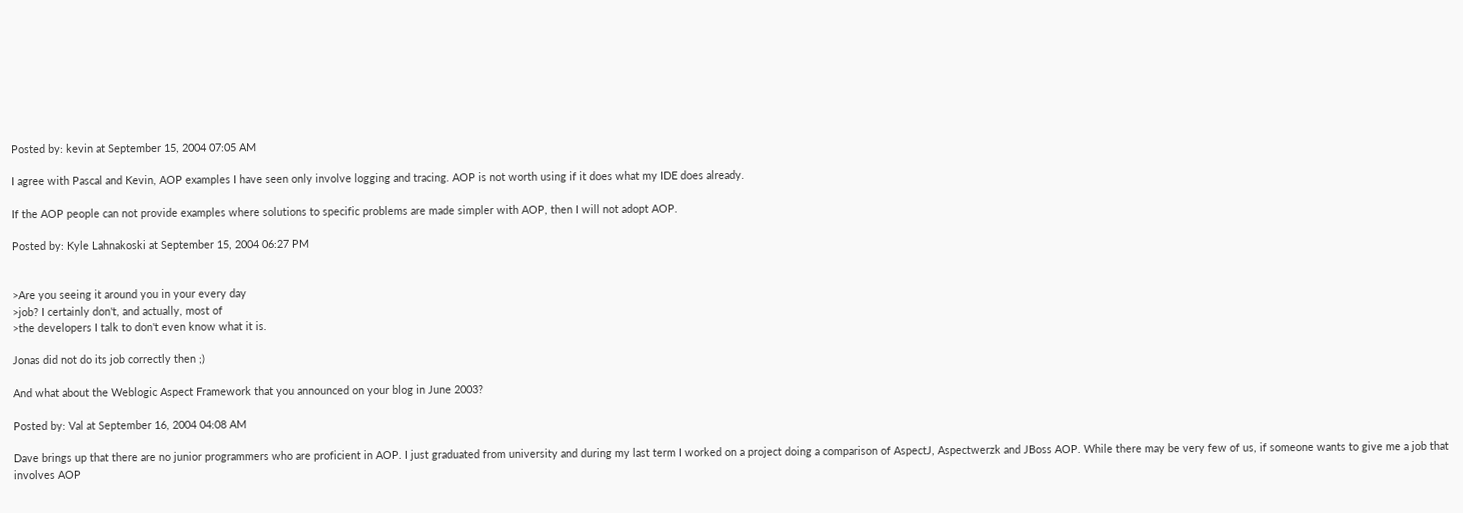Posted by: kevin at September 15, 2004 07:05 AM

I agree with Pascal and Kevin, AOP examples I have seen only involve logging and tracing. AOP is not worth using if it does what my IDE does already.

If the AOP people can not provide examples where solutions to specific problems are made simpler with AOP, then I will not adopt AOP.

Posted by: Kyle Lahnakoski at September 15, 2004 06:27 PM


>Are you seeing it around you in your every day
>job? I certainly don't, and actually, most of
>the developers I talk to don't even know what it is.

Jonas did not do its job correctly then ;)

And what about the Weblogic Aspect Framework that you announced on your blog in June 2003?

Posted by: Val at September 16, 2004 04:08 AM

Dave brings up that there are no junior programmers who are proficient in AOP. I just graduated from university and during my last term I worked on a project doing a comparison of AspectJ, Aspectwerzk and JBoss AOP. While there may be very few of us, if someone wants to give me a job that involves AOP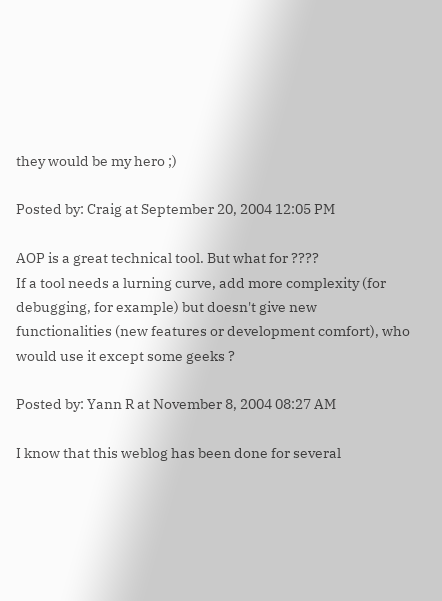they would be my hero ;)

Posted by: Craig at September 20, 2004 12:05 PM

AOP is a great technical tool. But what for ????
If a tool needs a lurning curve, add more complexity (for debugging, for example) but doesn't give new functionalities (new features or development comfort), who would use it except some geeks ?

Posted by: Yann R at November 8, 2004 08:27 AM

I know that this weblog has been done for several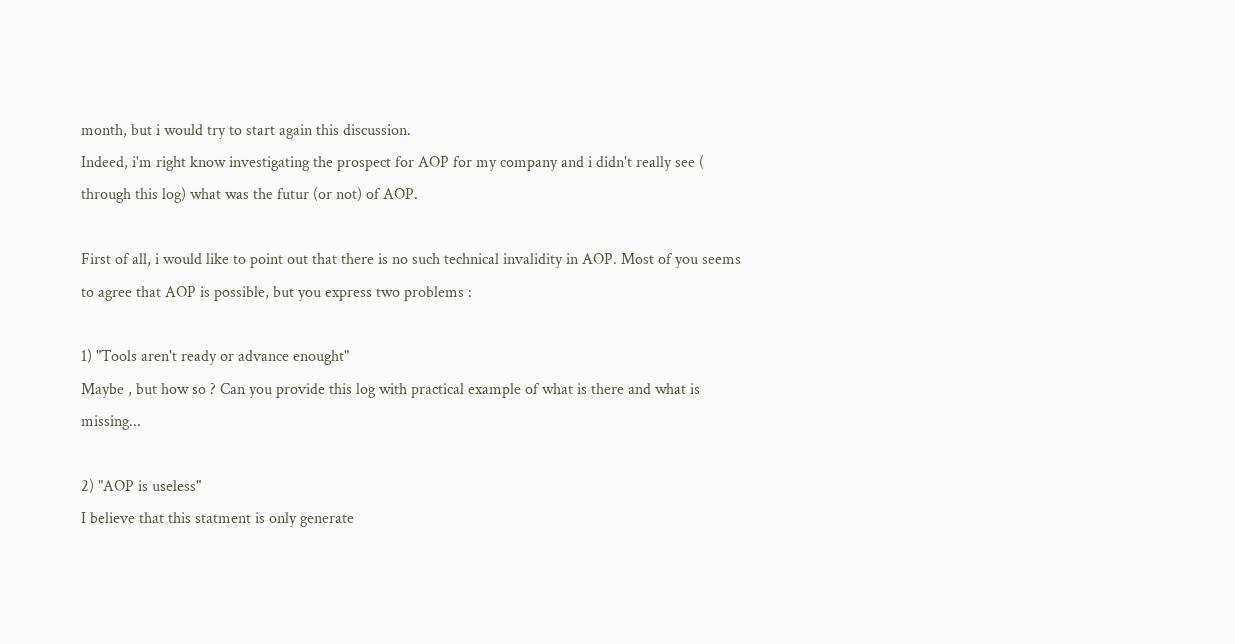month, but i would try to start again this discussion.
Indeed, i'm right know investigating the prospect for AOP for my company and i didn't really see ( through this log) what was the futur (or not) of AOP.

First of all, i would like to point out that there is no such technical invalidity in AOP. Most of you seems to agree that AOP is possible, but you express two problems :

1) "Tools aren't ready or advance enought"
Maybe , but how so ? Can you provide this log with practical example of what is there and what is missing...

2) "AOP is useless"
I believe that this statment is only generate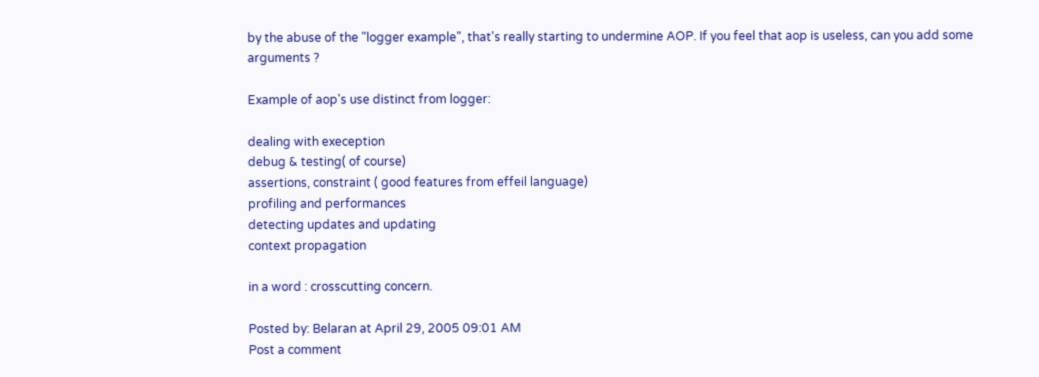by the abuse of the "logger example", that's really starting to undermine AOP. If you feel that aop is useless, can you add some arguments ?

Example of aop's use distinct from logger:

dealing with exeception
debug & testing( of course)
assertions, constraint ( good features from effeil language)
profiling and performances
detecting updates and updating
context propagation

in a word : crosscutting concern.

Posted by: Belaran at April 29, 2005 09:01 AM
Post a comment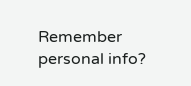Remember personal info?